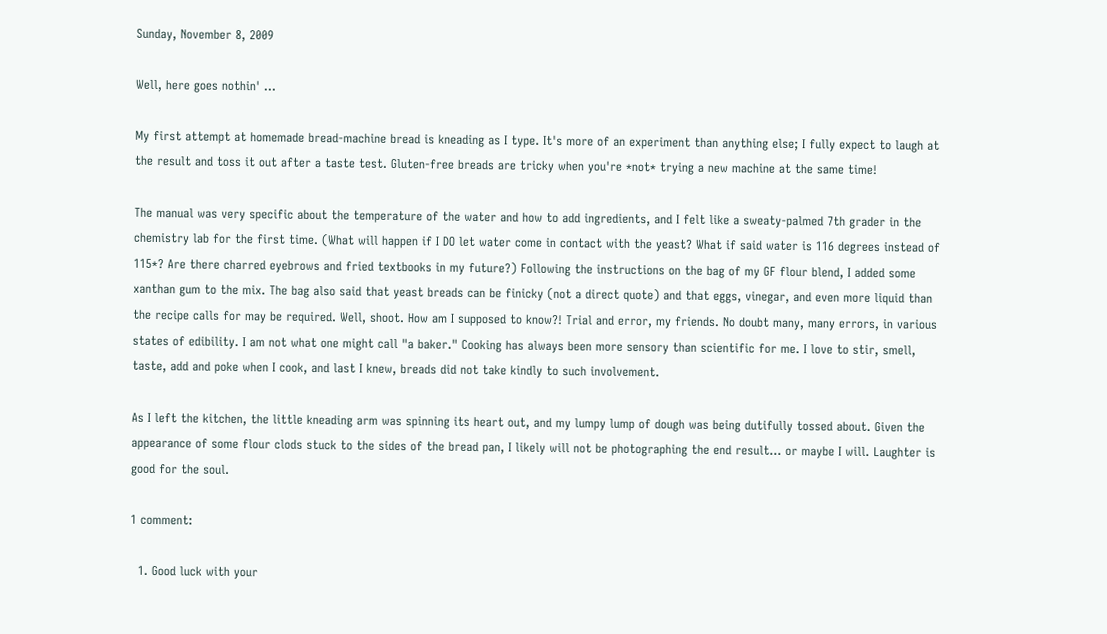Sunday, November 8, 2009

Well, here goes nothin' ...

My first attempt at homemade bread-machine bread is kneading as I type. It's more of an experiment than anything else; I fully expect to laugh at the result and toss it out after a taste test. Gluten-free breads are tricky when you're *not* trying a new machine at the same time!

The manual was very specific about the temperature of the water and how to add ingredients, and I felt like a sweaty-palmed 7th grader in the chemistry lab for the first time. (What will happen if I DO let water come in contact with the yeast? What if said water is 116 degrees instead of 115*? Are there charred eyebrows and fried textbooks in my future?) Following the instructions on the bag of my GF flour blend, I added some xanthan gum to the mix. The bag also said that yeast breads can be finicky (not a direct quote) and that eggs, vinegar, and even more liquid than the recipe calls for may be required. Well, shoot. How am I supposed to know?! Trial and error, my friends. No doubt many, many errors, in various states of edibility. I am not what one might call "a baker." Cooking has always been more sensory than scientific for me. I love to stir, smell, taste, add and poke when I cook, and last I knew, breads did not take kindly to such involvement.

As I left the kitchen, the little kneading arm was spinning its heart out, and my lumpy lump of dough was being dutifully tossed about. Given the appearance of some flour clods stuck to the sides of the bread pan, I likely will not be photographing the end result... or maybe I will. Laughter is good for the soul.

1 comment:

  1. Good luck with your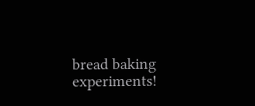bread baking experiments!